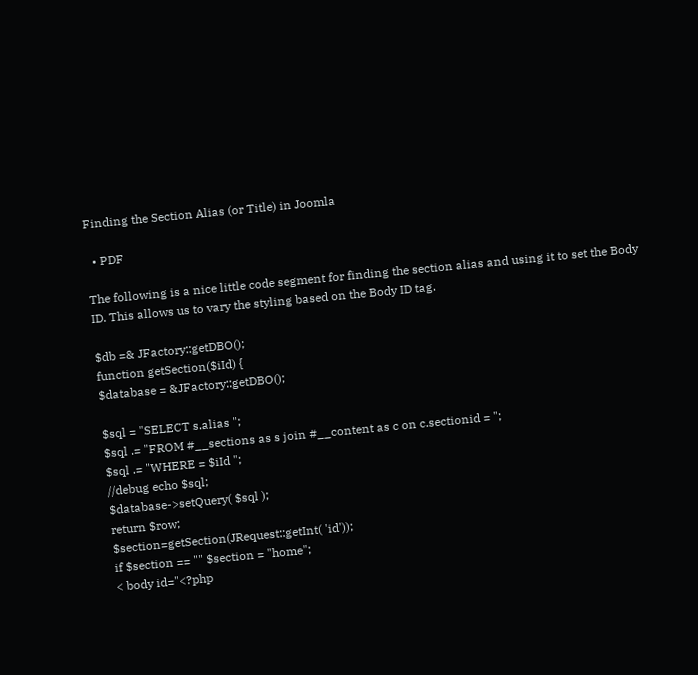Finding the Section Alias (or Title) in Joomla

  • PDF

The following is a nice little code segment for finding the section alias and using it to set the Body ID. This allows us to vary the styling based on the Body ID tag.

$db =& JFactory::getDBO();
function getSection($iId) {
$database = &JFactory::getDBO();

$sql = "SELECT s.alias ";
$sql .= "FROM #__sections as s join #__content as c on c.sectionid = ";
$sql .= "WHERE = $iId ";
//debug echo $sql;
$database->setQuery( $sql );
return $row;
$section=getSection(JRequest::getInt( 'id'));
if $section == "" $section = "home";
< body id="<?php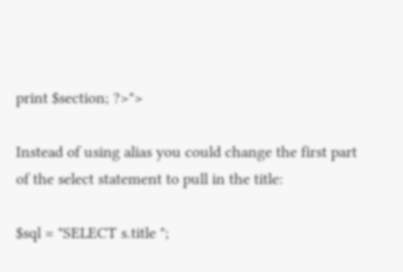print $section; ?>">

Instead of using alias you could change the first part of the select statement to pull in the title:

$sql = "SELECT s.title ";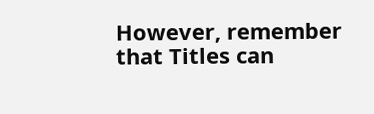However, remember that Titles can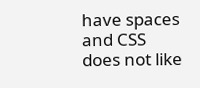have spaces and CSS does not like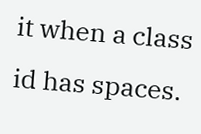it when a class id has spaces.